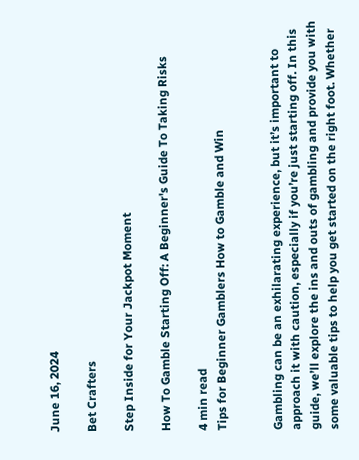June 16, 2024

Bet Crafters

Step Inside for Your Jackpot Moment

How To Gamble Starting Off: A Beginner's Guide To Taking Risks

4 min read
Tips for Beginner Gamblers How to Gamble and Win


Gambling can be an exhilarating experience, but it’s important to approach it with caution, especially if you’re just starting off. In this guide, we’ll explore the ins and outs of gambling and provide you with some valuable tips to help you get started on the right foot. Whether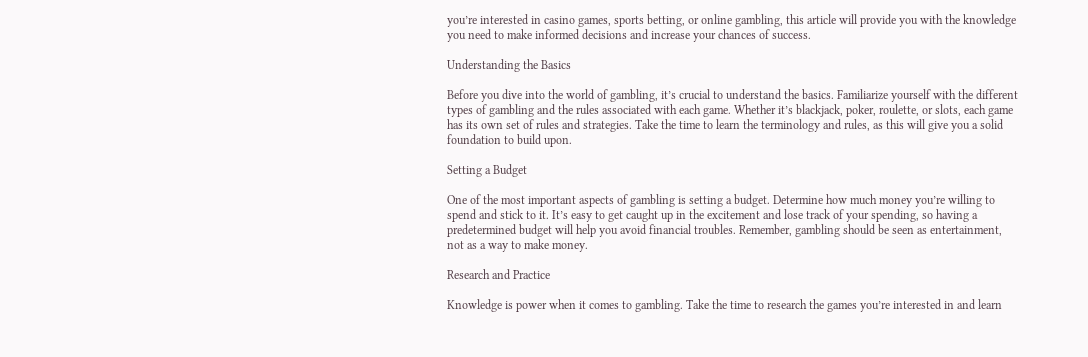you’re interested in casino games, sports betting, or online gambling, this article will provide you with the knowledge you need to make informed decisions and increase your chances of success.

Understanding the Basics

Before you dive into the world of gambling, it’s crucial to understand the basics. Familiarize yourself with the different types of gambling and the rules associated with each game. Whether it’s blackjack, poker, roulette, or slots, each game has its own set of rules and strategies. Take the time to learn the terminology and rules, as this will give you a solid foundation to build upon.

Setting a Budget

One of the most important aspects of gambling is setting a budget. Determine how much money you’re willing to spend and stick to it. It’s easy to get caught up in the excitement and lose track of your spending, so having a predetermined budget will help you avoid financial troubles. Remember, gambling should be seen as entertainment, not as a way to make money.

Research and Practice

Knowledge is power when it comes to gambling. Take the time to research the games you’re interested in and learn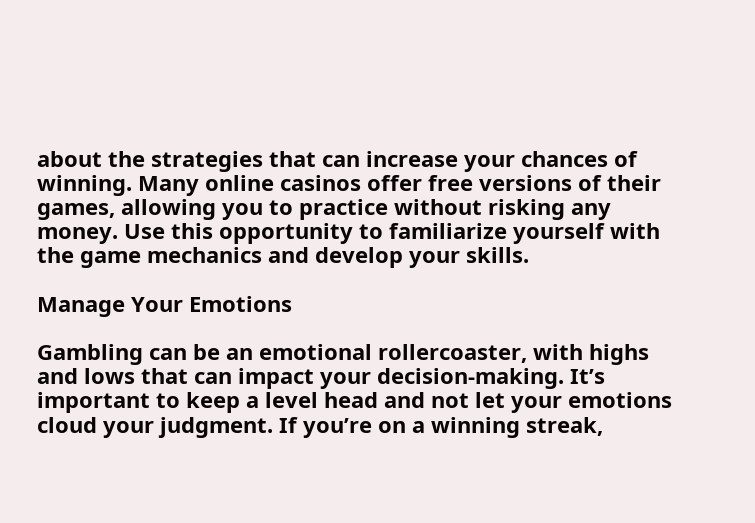about the strategies that can increase your chances of winning. Many online casinos offer free versions of their games, allowing you to practice without risking any money. Use this opportunity to familiarize yourself with the game mechanics and develop your skills.

Manage Your Emotions

Gambling can be an emotional rollercoaster, with highs and lows that can impact your decision-making. It’s important to keep a level head and not let your emotions cloud your judgment. If you’re on a winning streak,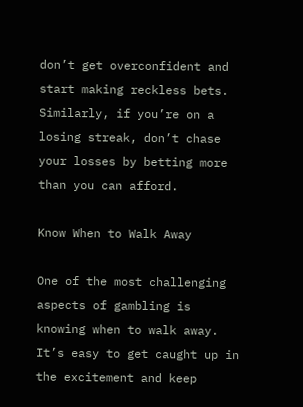don’t get overconfident and start making reckless bets. Similarly, if you’re on a losing streak, don’t chase your losses by betting more than you can afford.

Know When to Walk Away

One of the most challenging aspects of gambling is knowing when to walk away. It’s easy to get caught up in the excitement and keep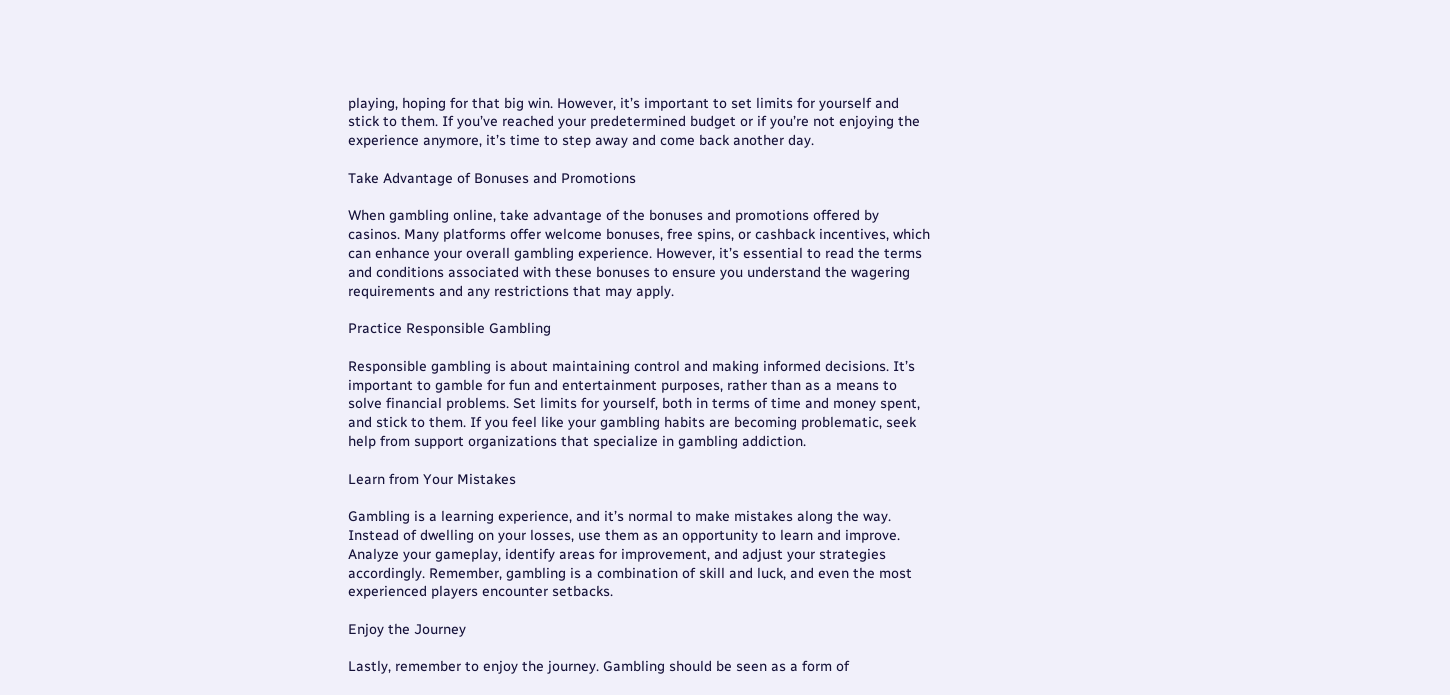playing, hoping for that big win. However, it’s important to set limits for yourself and stick to them. If you’ve reached your predetermined budget or if you’re not enjoying the experience anymore, it’s time to step away and come back another day.

Take Advantage of Bonuses and Promotions

When gambling online, take advantage of the bonuses and promotions offered by casinos. Many platforms offer welcome bonuses, free spins, or cashback incentives, which can enhance your overall gambling experience. However, it’s essential to read the terms and conditions associated with these bonuses to ensure you understand the wagering requirements and any restrictions that may apply.

Practice Responsible Gambling

Responsible gambling is about maintaining control and making informed decisions. It’s important to gamble for fun and entertainment purposes, rather than as a means to solve financial problems. Set limits for yourself, both in terms of time and money spent, and stick to them. If you feel like your gambling habits are becoming problematic, seek help from support organizations that specialize in gambling addiction.

Learn from Your Mistakes

Gambling is a learning experience, and it’s normal to make mistakes along the way. Instead of dwelling on your losses, use them as an opportunity to learn and improve. Analyze your gameplay, identify areas for improvement, and adjust your strategies accordingly. Remember, gambling is a combination of skill and luck, and even the most experienced players encounter setbacks.

Enjoy the Journey

Lastly, remember to enjoy the journey. Gambling should be seen as a form of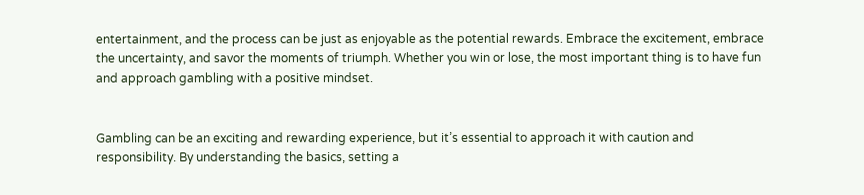entertainment, and the process can be just as enjoyable as the potential rewards. Embrace the excitement, embrace the uncertainty, and savor the moments of triumph. Whether you win or lose, the most important thing is to have fun and approach gambling with a positive mindset.


Gambling can be an exciting and rewarding experience, but it’s essential to approach it with caution and responsibility. By understanding the basics, setting a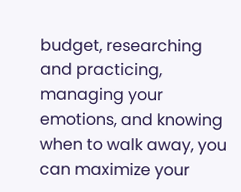budget, researching and practicing, managing your emotions, and knowing when to walk away, you can maximize your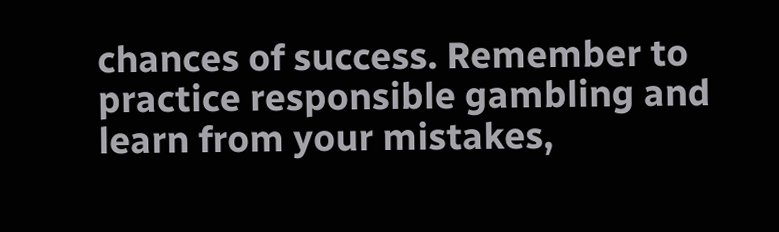chances of success. Remember to practice responsible gambling and learn from your mistakes,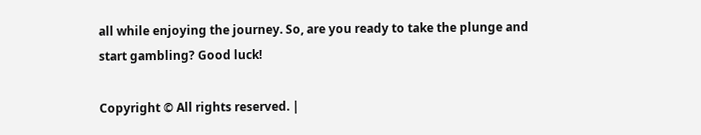all while enjoying the journey. So, are you ready to take the plunge and start gambling? Good luck!

Copyright © All rights reserved. |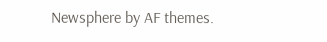Newsphere by AF themes.